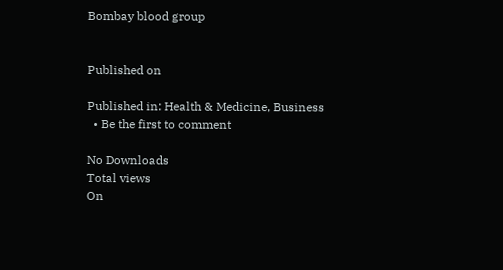Bombay blood group


Published on

Published in: Health & Medicine, Business
  • Be the first to comment

No Downloads
Total views
On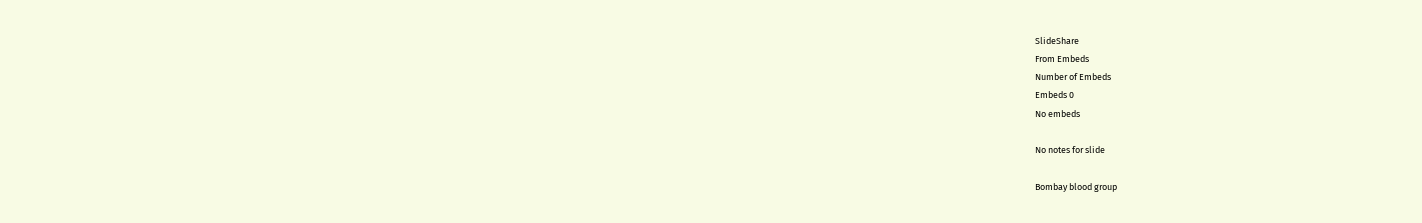SlideShare
From Embeds
Number of Embeds
Embeds 0
No embeds

No notes for slide

Bombay blood group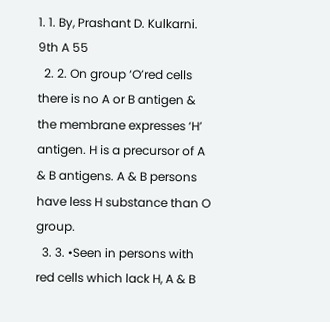1. 1. By, Prashant D. Kulkarni. 9th A 55
  2. 2. On group ‘O’red cells there is no A or B antigen & the membrane expresses ‘H’ antigen. H is a precursor of A & B antigens. A & B persons have less H substance than O group.
  3. 3. •Seen in persons with red cells which lack H, A & B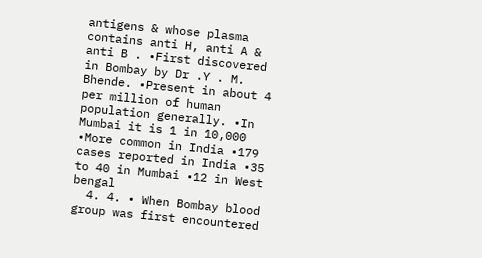antigens & whose plasma contains anti H, anti A & anti B . •First discovered in Bombay by Dr .Y . M. Bhende. •Present in about 4 per million of human population generally. •In Mumbai it is 1 in 10,000 •More common in India •179 cases reported in India •35 to 40 in Mumbai •12 in West bengal
  4. 4. • When Bombay blood group was first encountered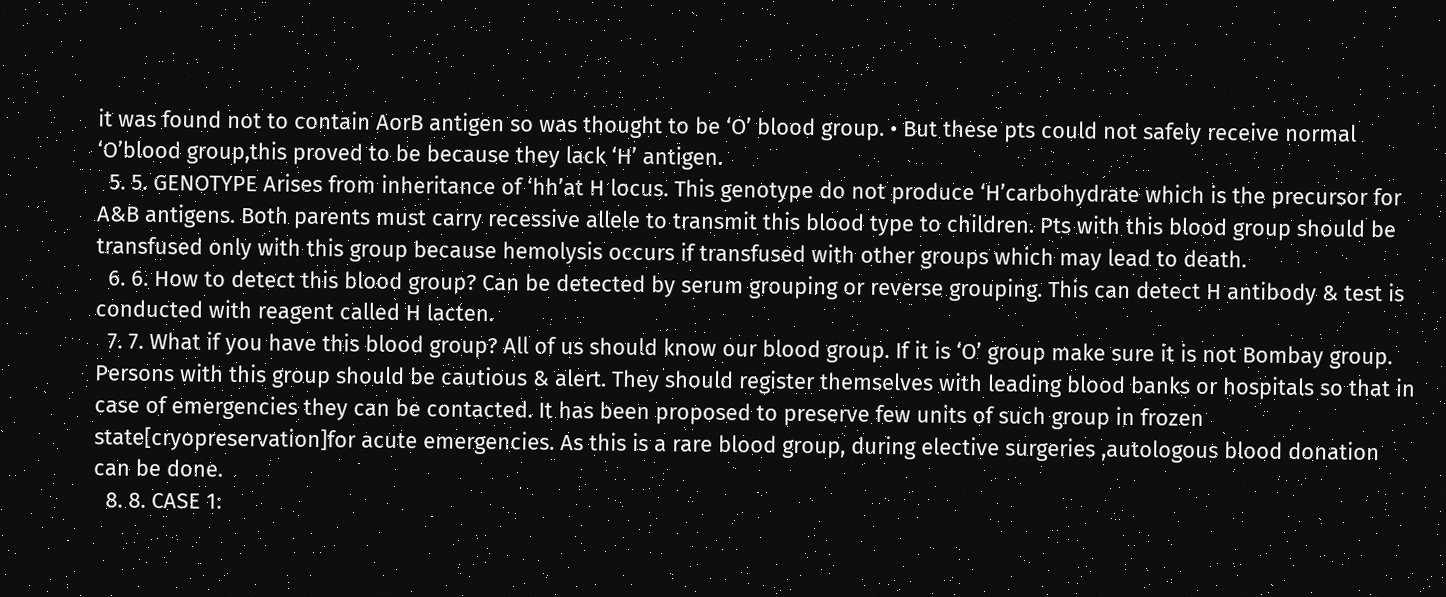it was found not to contain AorB antigen so was thought to be ‘O’ blood group. • But these pts could not safely receive normal ‘O’blood group,this proved to be because they lack ‘H’ antigen.
  5. 5. GENOTYPE Arises from inheritance of ‘hh’at H locus. This genotype do not produce ‘H’carbohydrate which is the precursor for A&B antigens. Both parents must carry recessive allele to transmit this blood type to children. Pts with this blood group should be transfused only with this group because hemolysis occurs if transfused with other groups which may lead to death.
  6. 6. How to detect this blood group? Can be detected by serum grouping or reverse grouping. This can detect H antibody & test is conducted with reagent called H lacten.
  7. 7. What if you have this blood group? All of us should know our blood group. If it is ‘O’ group make sure it is not Bombay group. Persons with this group should be cautious & alert. They should register themselves with leading blood banks or hospitals so that in case of emergencies they can be contacted. It has been proposed to preserve few units of such group in frozen state[cryopreservation]for acute emergencies. As this is a rare blood group, during elective surgeries ,autologous blood donation can be done.
  8. 8. CASE 1: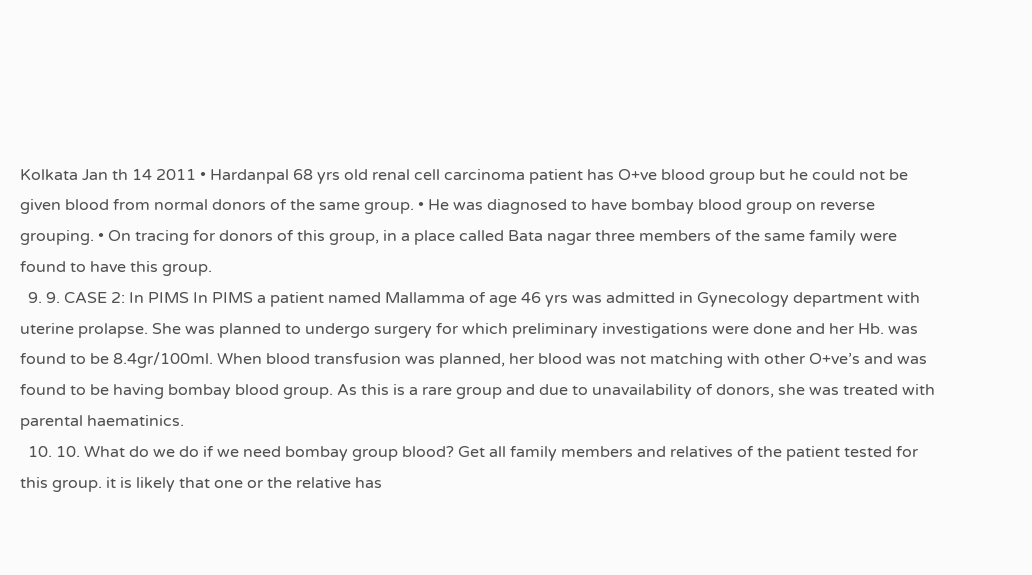Kolkata Jan th 14 2011 • Hardanpal 68 yrs old renal cell carcinoma patient has O+ve blood group but he could not be given blood from normal donors of the same group. • He was diagnosed to have bombay blood group on reverse grouping. • On tracing for donors of this group, in a place called Bata nagar three members of the same family were found to have this group.
  9. 9. CASE 2: In PIMS In PIMS a patient named Mallamma of age 46 yrs was admitted in Gynecology department with uterine prolapse. She was planned to undergo surgery for which preliminary investigations were done and her Hb. was found to be 8.4gr/100ml. When blood transfusion was planned, her blood was not matching with other O+ve’s and was found to be having bombay blood group. As this is a rare group and due to unavailability of donors, she was treated with parental haematinics.
  10. 10. What do we do if we need bombay group blood? Get all family members and relatives of the patient tested for this group. it is likely that one or the relative has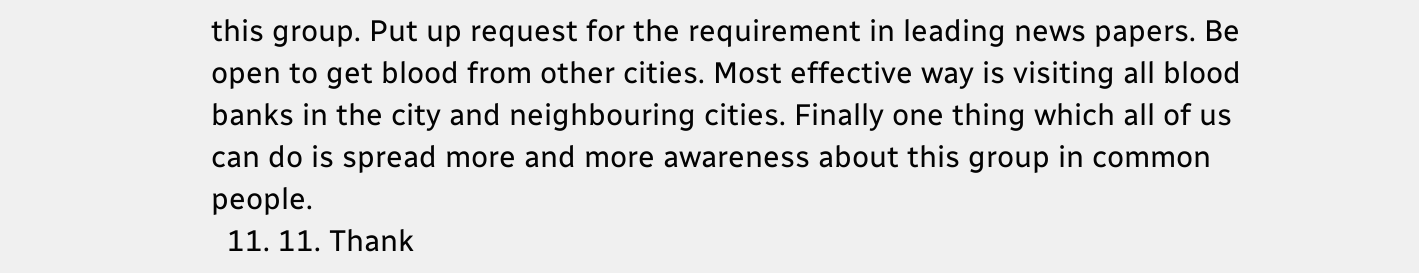this group. Put up request for the requirement in leading news papers. Be open to get blood from other cities. Most effective way is visiting all blood banks in the city and neighbouring cities. Finally one thing which all of us can do is spread more and more awareness about this group in common people.
  11. 11. Thank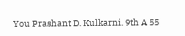You Prashant D. Kulkarni. 9th A 55